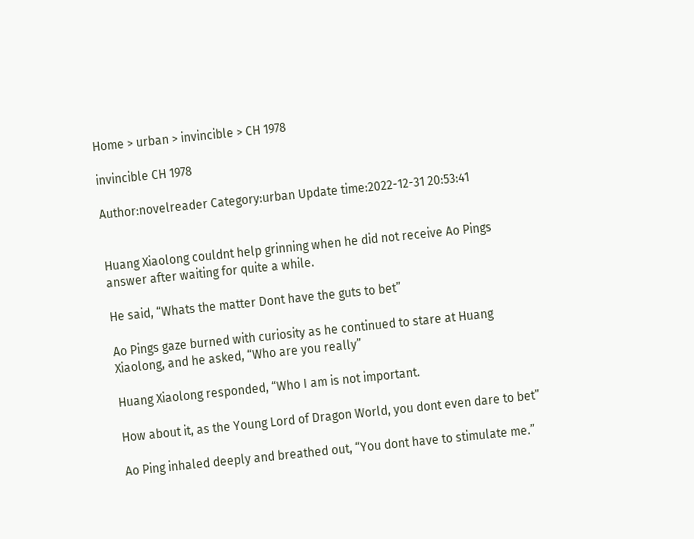Home > urban > invincible > CH 1978

invincible CH 1978

Author:novelreader Category:urban Update time:2022-12-31 20:53:41


Huang Xiaolong couldnt help grinning when he did not receive Ao Pings answer after waiting for quite a while.

He said, “Whats the matter Dont have the guts to bet”

Ao Pings gaze burned with curiosity as he continued to stare at Huang Xiaolong, and he asked, “Who are you really”

Huang Xiaolong responded, “Who I am is not important.

How about it, as the Young Lord of Dragon World, you dont even dare to bet”

Ao Ping inhaled deeply and breathed out, “You dont have to stimulate me.”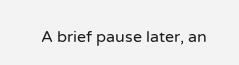A brief pause later, an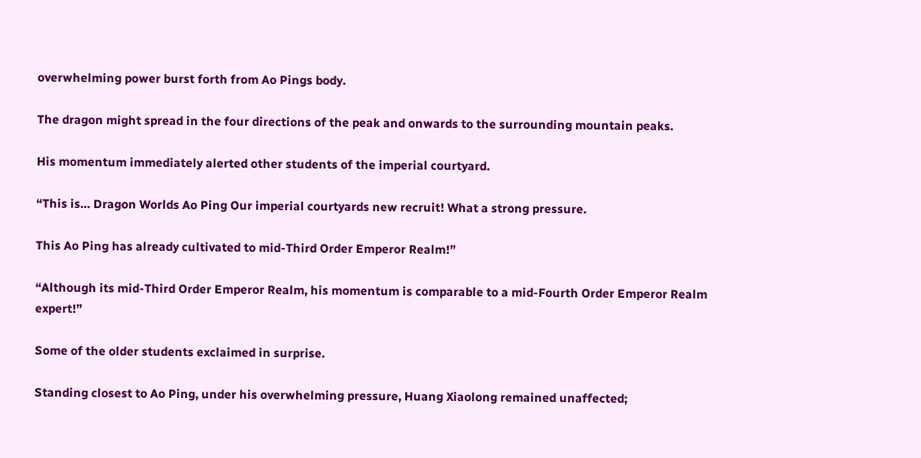overwhelming power burst forth from Ao Pings body.

The dragon might spread in the four directions of the peak and onwards to the surrounding mountain peaks.

His momentum immediately alerted other students of the imperial courtyard.

“This is… Dragon Worlds Ao Ping Our imperial courtyards new recruit! What a strong pressure.

This Ao Ping has already cultivated to mid-Third Order Emperor Realm!”

“Although its mid-Third Order Emperor Realm, his momentum is comparable to a mid-Fourth Order Emperor Realm expert!”

Some of the older students exclaimed in surprise.

Standing closest to Ao Ping, under his overwhelming pressure, Huang Xiaolong remained unaffected;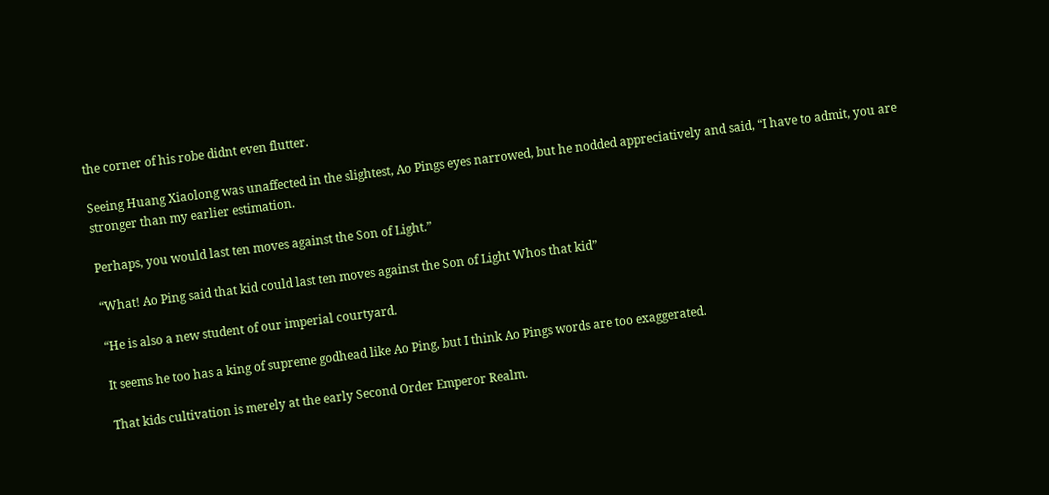the corner of his robe didnt even flutter.

Seeing Huang Xiaolong was unaffected in the slightest, Ao Pings eyes narrowed, but he nodded appreciatively and said, “I have to admit, you are stronger than my earlier estimation.

Perhaps, you would last ten moves against the Son of Light.”

“What! Ao Ping said that kid could last ten moves against the Son of Light Whos that kid”

“He is also a new student of our imperial courtyard.

It seems he too has a king of supreme godhead like Ao Ping, but I think Ao Pings words are too exaggerated.

That kids cultivation is merely at the early Second Order Emperor Realm.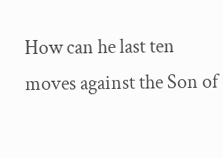How can he last ten moves against the Son of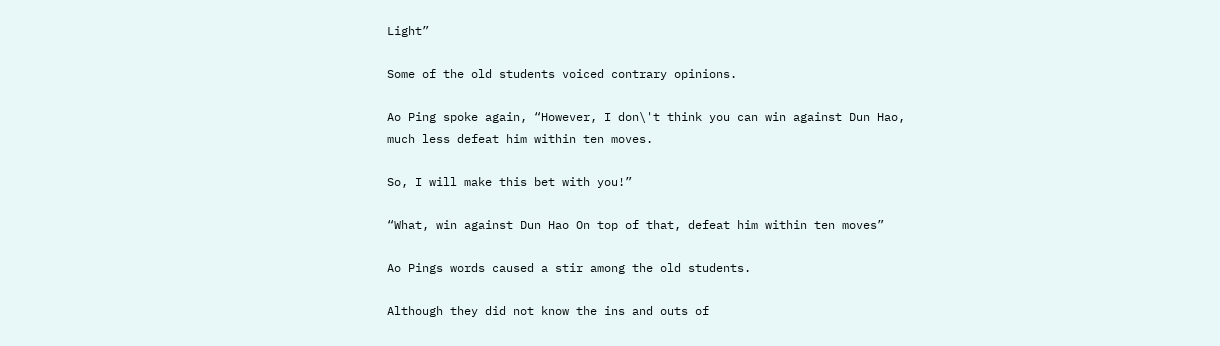Light”

Some of the old students voiced contrary opinions.

Ao Ping spoke again, “However, I don\'t think you can win against Dun Hao, much less defeat him within ten moves.

So, I will make this bet with you!”

“What, win against Dun Hao On top of that, defeat him within ten moves”

Ao Pings words caused a stir among the old students.

Although they did not know the ins and outs of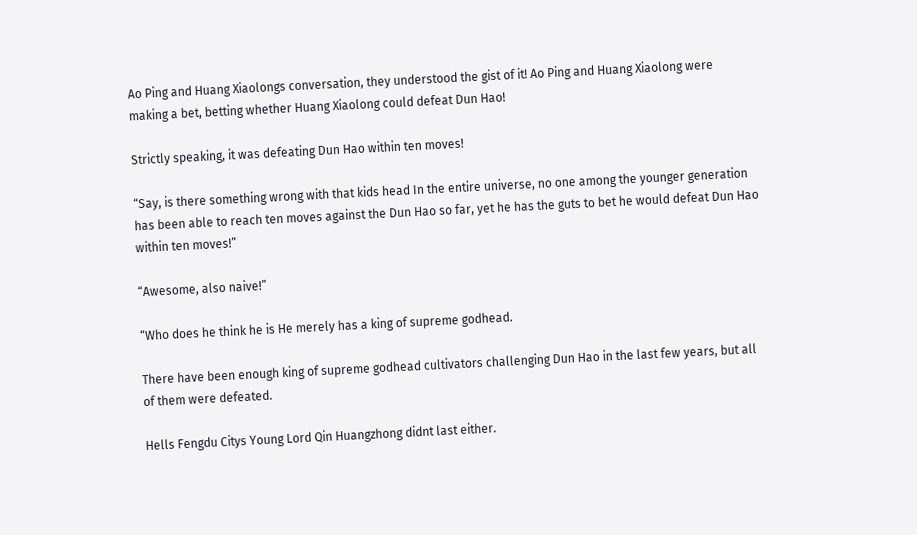Ao Ping and Huang Xiaolongs conversation, they understood the gist of it! Ao Ping and Huang Xiaolong were making a bet, betting whether Huang Xiaolong could defeat Dun Hao!

Strictly speaking, it was defeating Dun Hao within ten moves!

“Say, is there something wrong with that kids head In the entire universe, no one among the younger generation has been able to reach ten moves against the Dun Hao so far, yet he has the guts to bet he would defeat Dun Hao within ten moves!”

“Awesome, also naive!”

“Who does he think he is He merely has a king of supreme godhead.

There have been enough king of supreme godhead cultivators challenging Dun Hao in the last few years, but all of them were defeated.

Hells Fengdu Citys Young Lord Qin Huangzhong didnt last either.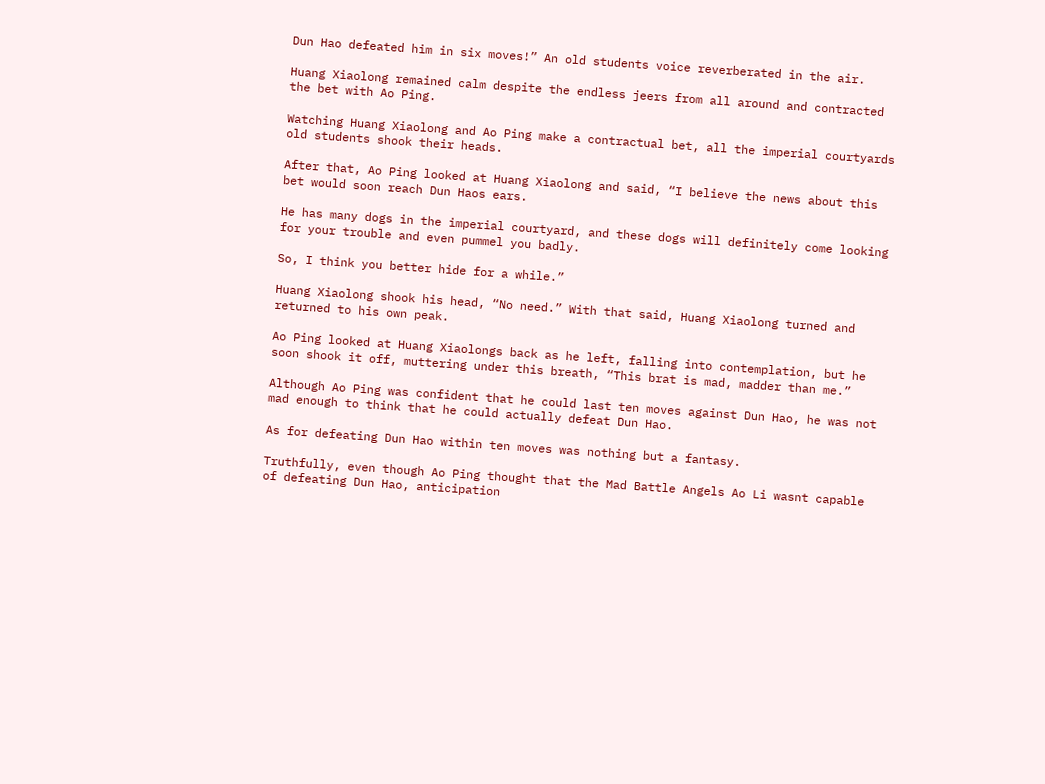Dun Hao defeated him in six moves!” An old students voice reverberated in the air.

Huang Xiaolong remained calm despite the endless jeers from all around and contracted the bet with Ao Ping.

Watching Huang Xiaolong and Ao Ping make a contractual bet, all the imperial courtyards old students shook their heads.

After that, Ao Ping looked at Huang Xiaolong and said, “I believe the news about this bet would soon reach Dun Haos ears.

He has many dogs in the imperial courtyard, and these dogs will definitely come looking for your trouble and even pummel you badly.

So, I think you better hide for a while.”

Huang Xiaolong shook his head, “No need.” With that said, Huang Xiaolong turned and returned to his own peak.

Ao Ping looked at Huang Xiaolongs back as he left, falling into contemplation, but he soon shook it off, muttering under this breath, “This brat is mad, madder than me.”

Although Ao Ping was confident that he could last ten moves against Dun Hao, he was not mad enough to think that he could actually defeat Dun Hao.

As for defeating Dun Hao within ten moves was nothing but a fantasy.

Truthfully, even though Ao Ping thought that the Mad Battle Angels Ao Li wasnt capable of defeating Dun Hao, anticipation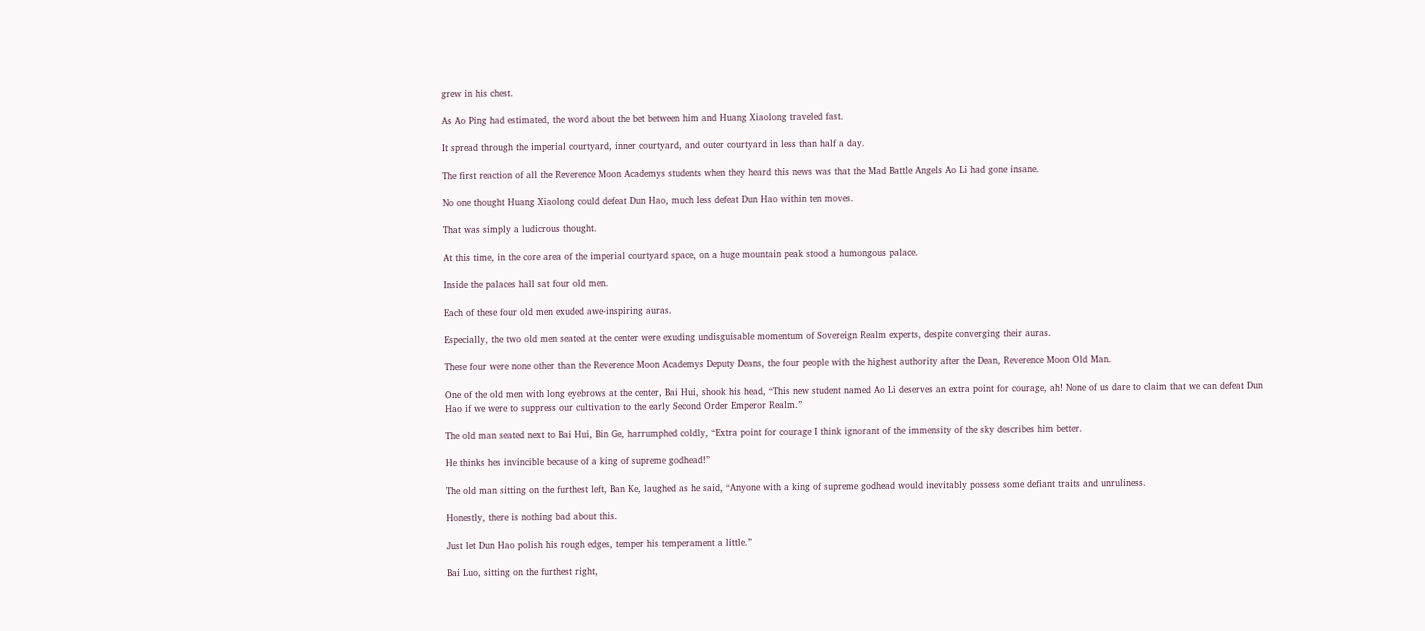grew in his chest.

As Ao Ping had estimated, the word about the bet between him and Huang Xiaolong traveled fast.

It spread through the imperial courtyard, inner courtyard, and outer courtyard in less than half a day.

The first reaction of all the Reverence Moon Academys students when they heard this news was that the Mad Battle Angels Ao Li had gone insane.

No one thought Huang Xiaolong could defeat Dun Hao, much less defeat Dun Hao within ten moves.

That was simply a ludicrous thought.

At this time, in the core area of the imperial courtyard space, on a huge mountain peak stood a humongous palace.

Inside the palaces hall sat four old men.

Each of these four old men exuded awe-inspiring auras.

Especially, the two old men seated at the center were exuding undisguisable momentum of Sovereign Realm experts, despite converging their auras.

These four were none other than the Reverence Moon Academys Deputy Deans, the four people with the highest authority after the Dean, Reverence Moon Old Man.

One of the old men with long eyebrows at the center, Bai Hui, shook his head, “This new student named Ao Li deserves an extra point for courage, ah! None of us dare to claim that we can defeat Dun Hao if we were to suppress our cultivation to the early Second Order Emperor Realm.”

The old man seated next to Bai Hui, Bin Ge, harrumphed coldly, “Extra point for courage I think ignorant of the immensity of the sky describes him better.

He thinks hes invincible because of a king of supreme godhead!”

The old man sitting on the furthest left, Ban Ke, laughed as he said, “Anyone with a king of supreme godhead would inevitably possess some defiant traits and unruliness.

Honestly, there is nothing bad about this.

Just let Dun Hao polish his rough edges, temper his temperament a little.”

Bai Luo, sitting on the furthest right,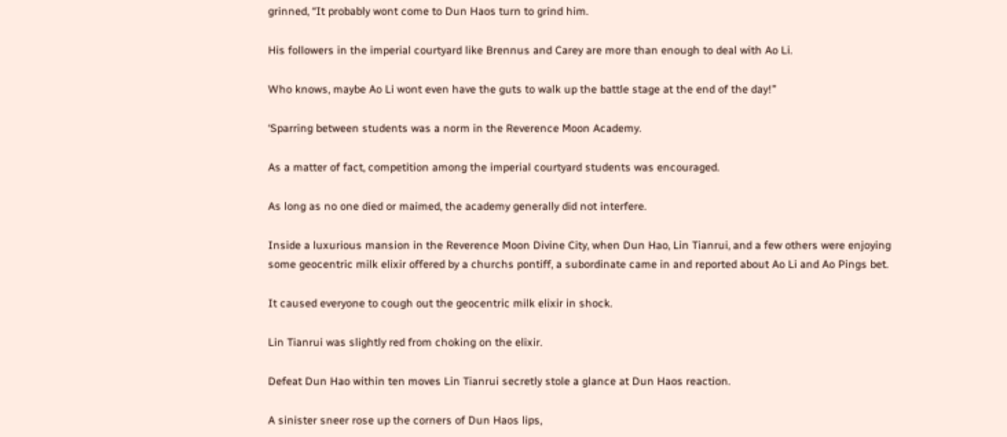grinned, “It probably wont come to Dun Haos turn to grind him.

His followers in the imperial courtyard like Brennus and Carey are more than enough to deal with Ao Li.

Who knows, maybe Ao Li wont even have the guts to walk up the battle stage at the end of the day!”

‘Sparring between students was a norm in the Reverence Moon Academy.

As a matter of fact, competition among the imperial courtyard students was encouraged.

As long as no one died or maimed, the academy generally did not interfere.

Inside a luxurious mansion in the Reverence Moon Divine City, when Dun Hao, Lin Tianrui, and a few others were enjoying some geocentric milk elixir offered by a churchs pontiff, a subordinate came in and reported about Ao Li and Ao Pings bet.

It caused everyone to cough out the geocentric milk elixir in shock.

Lin Tianrui was slightly red from choking on the elixir.

Defeat Dun Hao within ten moves Lin Tianrui secretly stole a glance at Dun Haos reaction.

A sinister sneer rose up the corners of Dun Haos lips,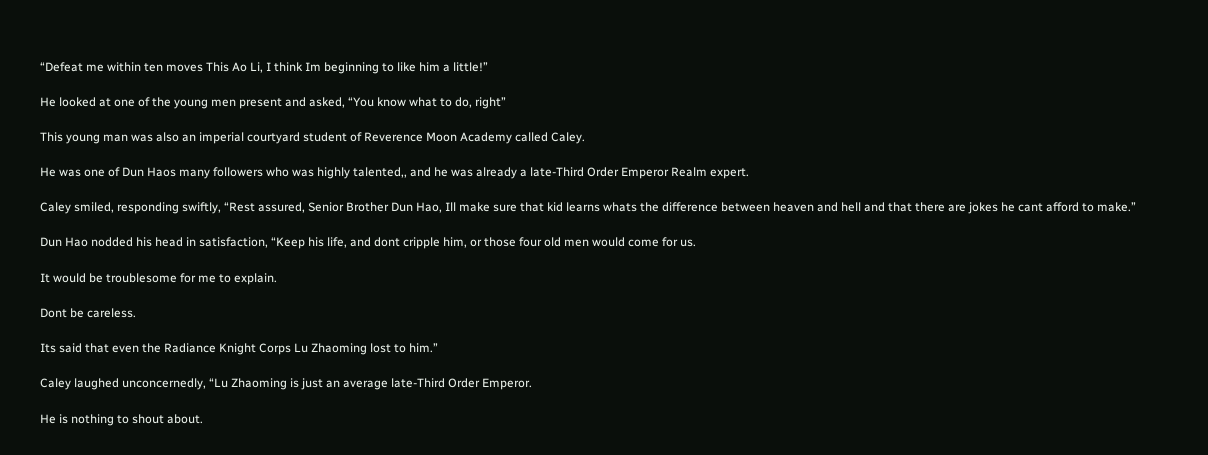“Defeat me within ten moves This Ao Li, I think Im beginning to like him a little!”

He looked at one of the young men present and asked, “You know what to do, right”

This young man was also an imperial courtyard student of Reverence Moon Academy called Caley.

He was one of Dun Haos many followers who was highly talented,, and he was already a late-Third Order Emperor Realm expert.

Caley smiled, responding swiftly, “Rest assured, Senior Brother Dun Hao, Ill make sure that kid learns whats the difference between heaven and hell and that there are jokes he cant afford to make.”

Dun Hao nodded his head in satisfaction, “Keep his life, and dont cripple him, or those four old men would come for us.

It would be troublesome for me to explain.

Dont be careless.

Its said that even the Radiance Knight Corps Lu Zhaoming lost to him.”

Caley laughed unconcernedly, “Lu Zhaoming is just an average late-Third Order Emperor.

He is nothing to shout about.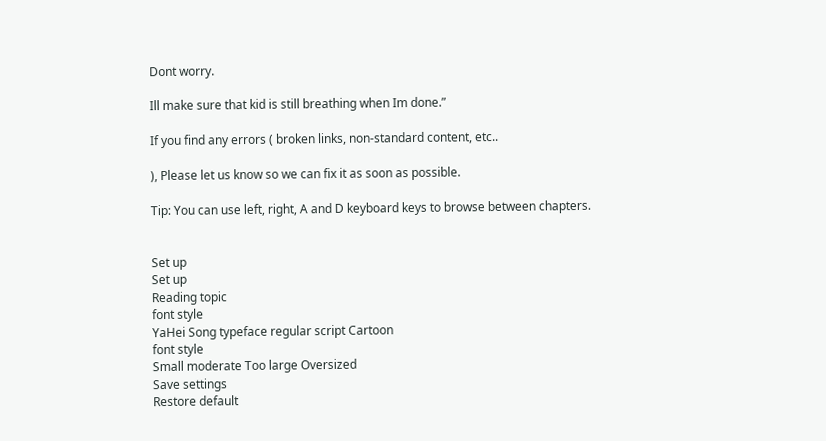Dont worry.

Ill make sure that kid is still breathing when Im done.”

If you find any errors ( broken links, non-standard content, etc..

), Please let us know so we can fix it as soon as possible.

Tip: You can use left, right, A and D keyboard keys to browse between chapters.


Set up
Set up
Reading topic
font style
YaHei Song typeface regular script Cartoon
font style
Small moderate Too large Oversized
Save settings
Restore default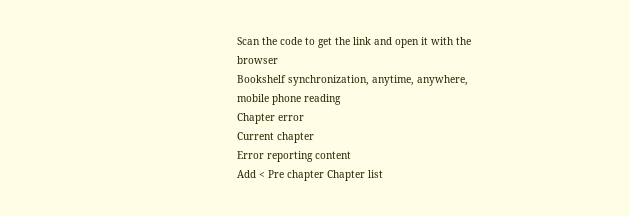Scan the code to get the link and open it with the browser
Bookshelf synchronization, anytime, anywhere, mobile phone reading
Chapter error
Current chapter
Error reporting content
Add < Pre chapter Chapter list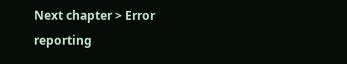Next chapter > Error reporting